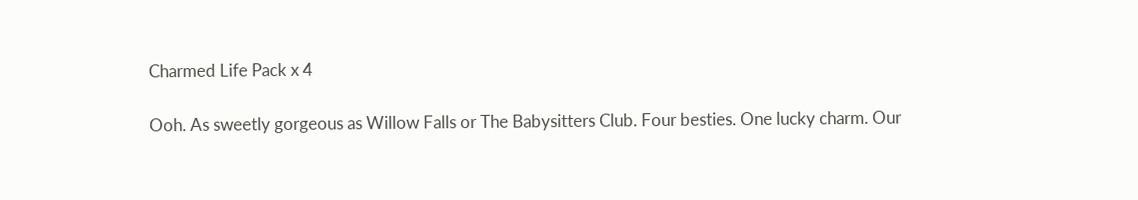Charmed Life Pack x 4

Ooh. As sweetly gorgeous as Willow Falls or The Babysitters Club. Four besties. One lucky charm. Our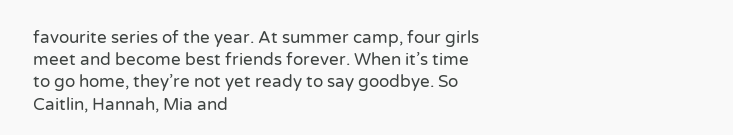favourite series of the year. At summer camp, four girls meet and become best friends forever. When it’s time to go home, they’re not yet ready to say goodbye. So Caitlin, Hannah, Mia and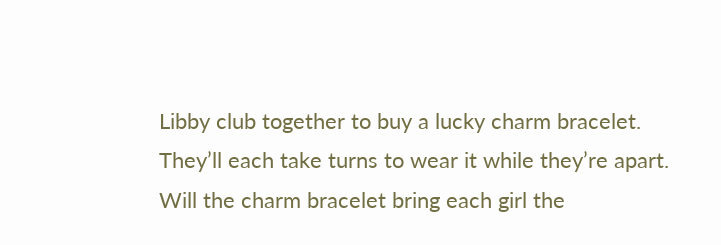Libby club together to buy a lucky charm bracelet. They’ll each take turns to wear it while they’re apart. Will the charm bracelet bring each girl the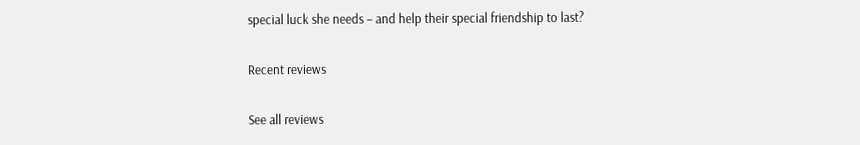special luck she needs – and help their special friendship to last?

Recent reviews

See all reviews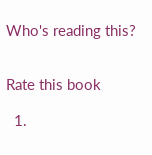Who's reading this?


Rate this book

  1.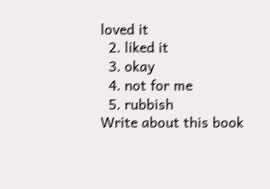loved it
  2. liked it
  3. okay
  4. not for me
  5. rubbish
Write about this book